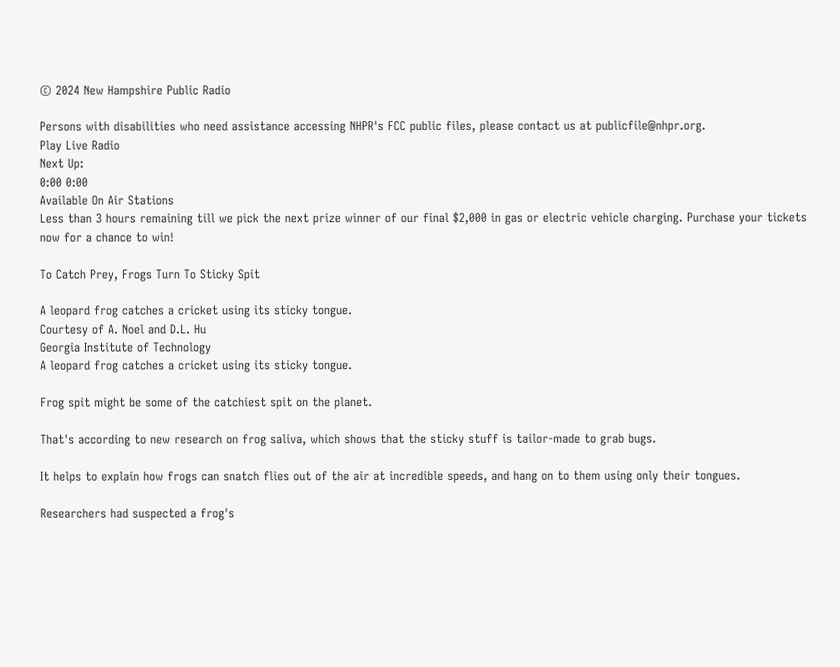© 2024 New Hampshire Public Radio

Persons with disabilities who need assistance accessing NHPR's FCC public files, please contact us at publicfile@nhpr.org.
Play Live Radio
Next Up:
0:00 0:00
Available On Air Stations
Less than 3 hours remaining till we pick the next prize winner of our final $2,000 in gas or electric vehicle charging. Purchase your tickets now for a chance to win!

To Catch Prey, Frogs Turn To Sticky Spit

A leopard frog catches a cricket using its sticky tongue.
Courtesy of A. Noel and D.L. Hu
Georgia Institute of Technology
A leopard frog catches a cricket using its sticky tongue.

Frog spit might be some of the catchiest spit on the planet.

That's according to new research on frog saliva, which shows that the sticky stuff is tailor-made to grab bugs.

It helps to explain how frogs can snatch flies out of the air at incredible speeds, and hang on to them using only their tongues.

Researchers had suspected a frog's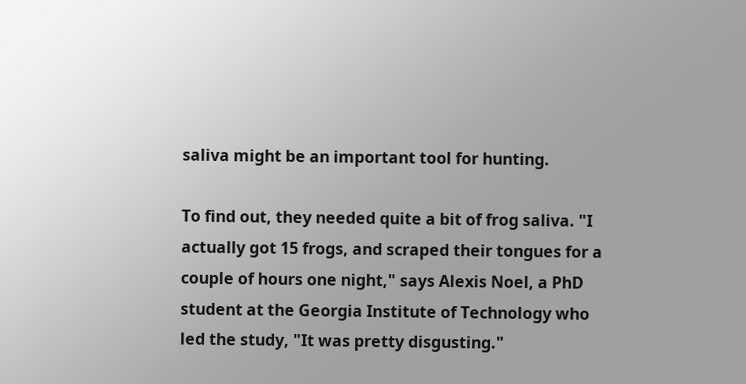saliva might be an important tool for hunting.

To find out, they needed quite a bit of frog saliva. "I actually got 15 frogs, and scraped their tongues for a couple of hours one night," says Alexis Noel, a PhD student at the Georgia Institute of Technology who led the study, "It was pretty disgusting."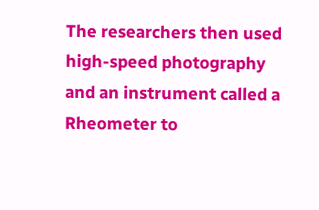The researchers then used high-speed photography and an instrument called a Rheometer to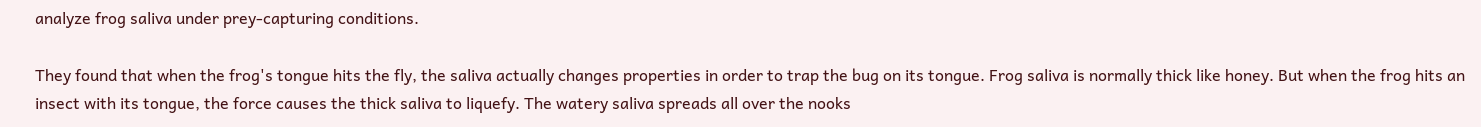analyze frog saliva under prey-capturing conditions.

They found that when the frog's tongue hits the fly, the saliva actually changes properties in order to trap the bug on its tongue. Frog saliva is normally thick like honey. But when the frog hits an insect with its tongue, the force causes the thick saliva to liquefy. The watery saliva spreads all over the nooks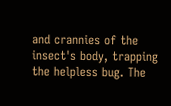and crannies of the insect's body, trapping the helpless bug. The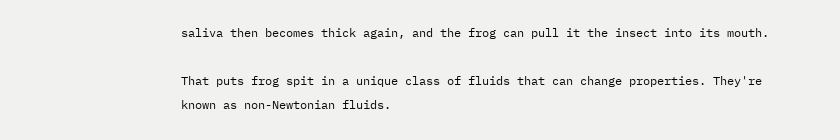saliva then becomes thick again, and the frog can pull it the insect into its mouth.

That puts frog spit in a unique class of fluids that can change properties. They're known as non-Newtonian fluids.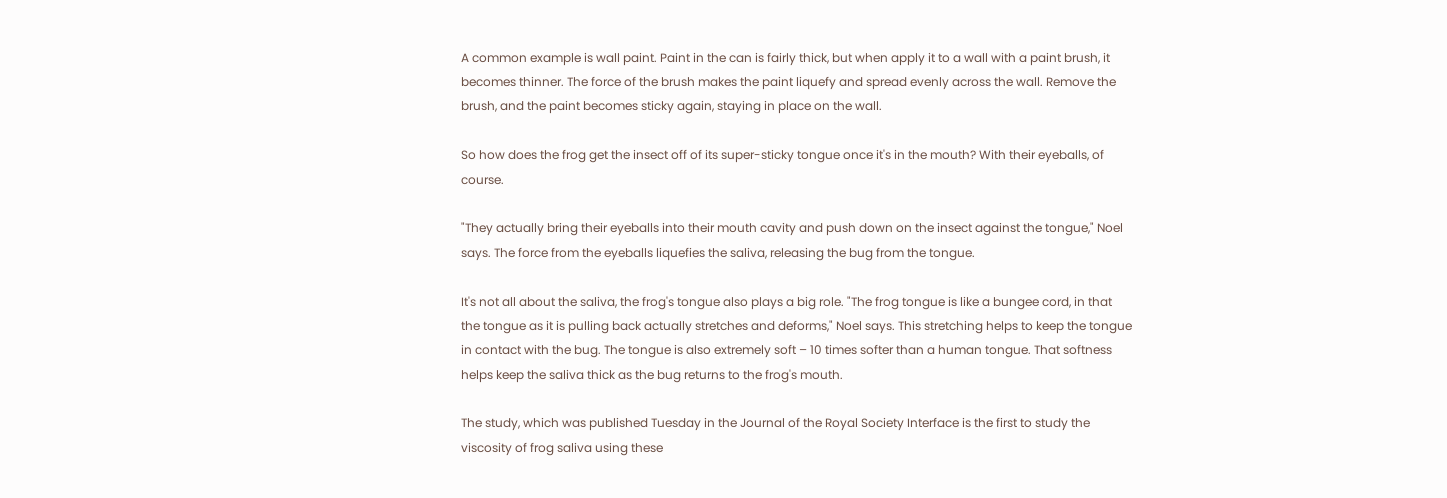A common example is wall paint. Paint in the can is fairly thick, but when apply it to a wall with a paint brush, it becomes thinner. The force of the brush makes the paint liquefy and spread evenly across the wall. Remove the brush, and the paint becomes sticky again, staying in place on the wall.

So how does the frog get the insect off of its super-sticky tongue once it's in the mouth? With their eyeballs, of course.

"They actually bring their eyeballs into their mouth cavity and push down on the insect against the tongue," Noel says. The force from the eyeballs liquefies the saliva, releasing the bug from the tongue.

It's not all about the saliva, the frog's tongue also plays a big role. "The frog tongue is like a bungee cord, in that the tongue as it is pulling back actually stretches and deforms," Noel says. This stretching helps to keep the tongue in contact with the bug. The tongue is also extremely soft – 10 times softer than a human tongue. That softness helps keep the saliva thick as the bug returns to the frog's mouth.

The study, which was published Tuesday in the Journal of the Royal Society Interface is the first to study the viscosity of frog saliva using these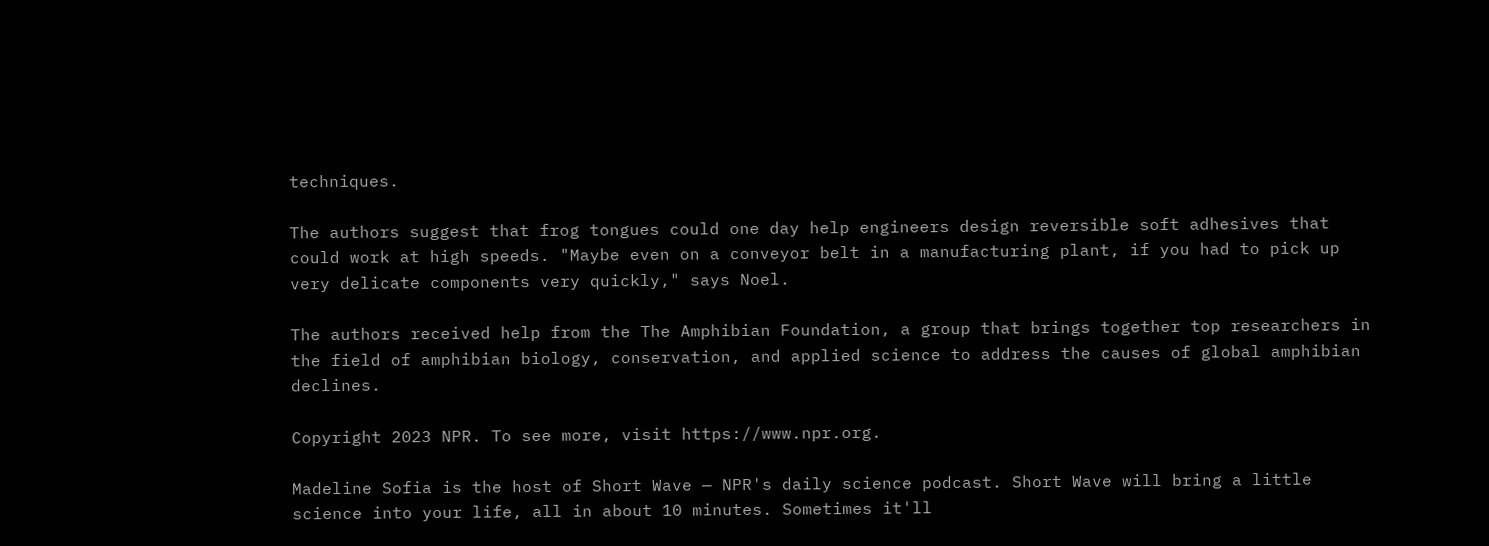techniques.

The authors suggest that frog tongues could one day help engineers design reversible soft adhesives that could work at high speeds. "Maybe even on a conveyor belt in a manufacturing plant, if you had to pick up very delicate components very quickly," says Noel.

The authors received help from the The Amphibian Foundation, a group that brings together top researchers in the field of amphibian biology, conservation, and applied science to address the causes of global amphibian declines.

Copyright 2023 NPR. To see more, visit https://www.npr.org.

Madeline Sofia is the host of Short Wave — NPR's daily science podcast. Short Wave will bring a little science into your life, all in about 10 minutes. Sometimes it'll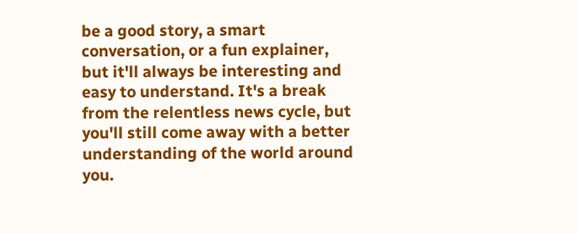be a good story, a smart conversation, or a fun explainer, but it'll always be interesting and easy to understand. It's a break from the relentless news cycle, but you'll still come away with a better understanding of the world around you.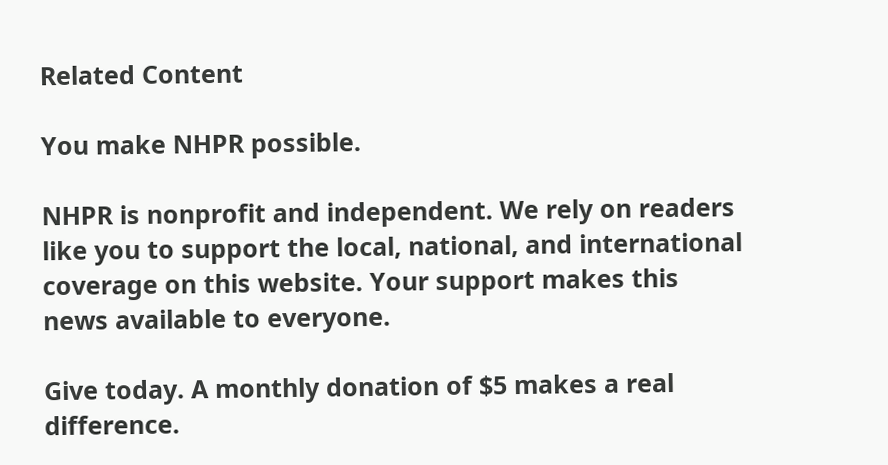Related Content

You make NHPR possible.

NHPR is nonprofit and independent. We rely on readers like you to support the local, national, and international coverage on this website. Your support makes this news available to everyone.

Give today. A monthly donation of $5 makes a real difference.